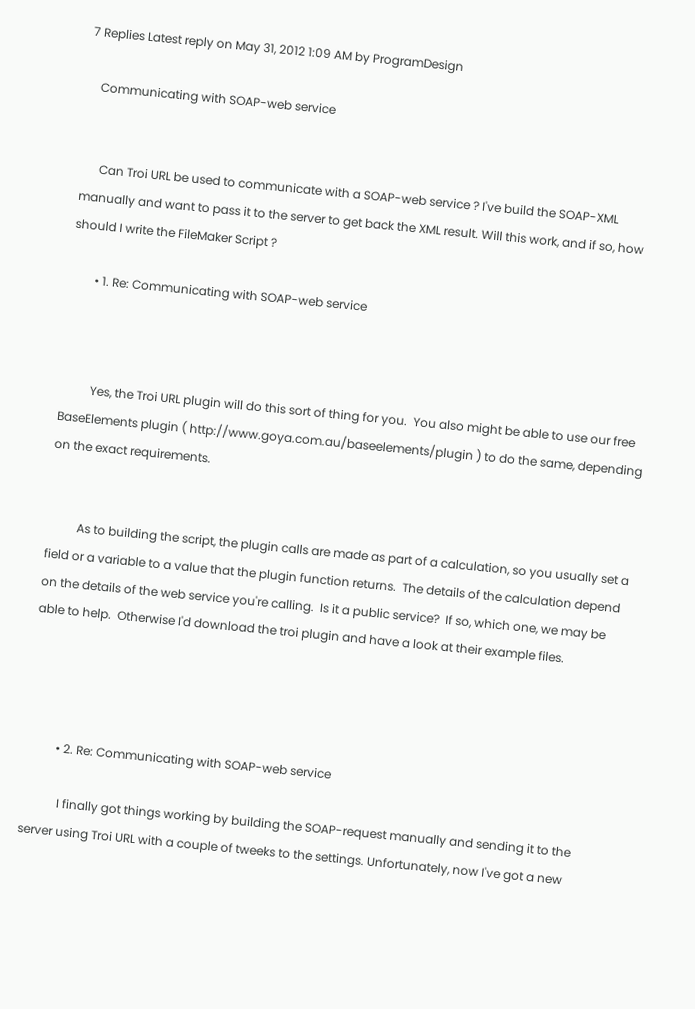7 Replies Latest reply on May 31, 2012 1:09 AM by ProgramDesign

    Communicating with SOAP-web service


      Can Troi URL be used to communicate with a SOAP-web service ? I've build the SOAP-XML manually and want to pass it to the server to get back the XML result. Will this work, and if so, how should I write the FileMaker Script ?

        • 1. Re: Communicating with SOAP-web service



          Yes, the Troi URL plugin will do this sort of thing for you.  You also might be able to use our free BaseElements plugin ( http://www.goya.com.au/baseelements/plugin ) to do the same, depending on the exact requirements.


          As to building the script, the plugin calls are made as part of a calculation, so you usually set a field or a variable to a value that the plugin function returns.  The details of the calculation depend on the details of the web service you're calling.  Is it a public service?  If so, which one, we may be able to help.  Otherwise I'd download the troi plugin and have a look at their example files.




          • 2. Re: Communicating with SOAP-web service

            I finally got things working by building the SOAP-request manually and sending it to the server using Troi URL with a couple of tweeks to the settings. Unfortunately, now I've got a new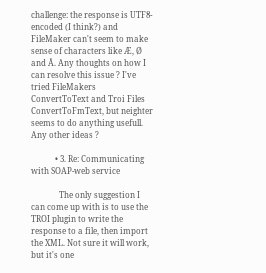challenge: the response is UTF8-encoded (I think?) and FileMaker can't seem to make sense of characters like Æ, Ø and Å. Any thoughts on how I can resolve this issue ? I've tried FileMakers ConvertToText and Troi Files ConvertToFmText, but neighter seems to do anything usefull. Any other ideas ?

            • 3. Re: Communicating with SOAP-web service

              The only suggestion I can come up with is to use the TROI plugin to write the response to a file, then import the XML. Not sure it will work, but it's one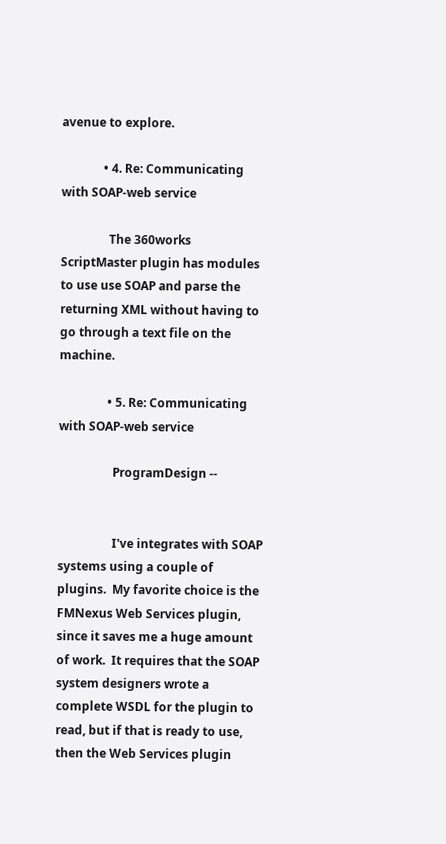avenue to explore.

              • 4. Re: Communicating with SOAP-web service

                The 360works ScriptMaster plugin has modules to use use SOAP and parse the returning XML without having to go through a text file on the machine.

                • 5. Re: Communicating with SOAP-web service

                  ProgramDesign --


                  I've integrates with SOAP systems using a couple of plugins.  My favorite choice is the FMNexus Web Services plugin, since it saves me a huge amount of work.  It requires that the SOAP system designers wrote a complete WSDL for the plugin to read, but if that is ready to use, then the Web Services plugin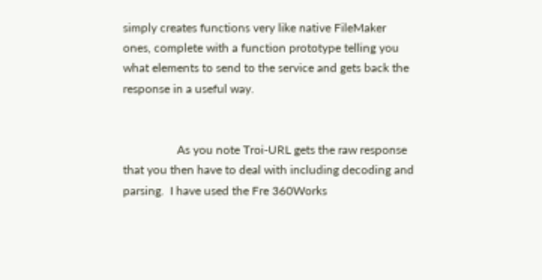simply creates functions very like native FileMaker ones, complete with a function prototype telling you what elements to send to the service and gets back the response in a useful way.


                  As you note Troi-URL gets the raw response that you then have to deal with including decoding and parsing.  I have used the Fre 360Works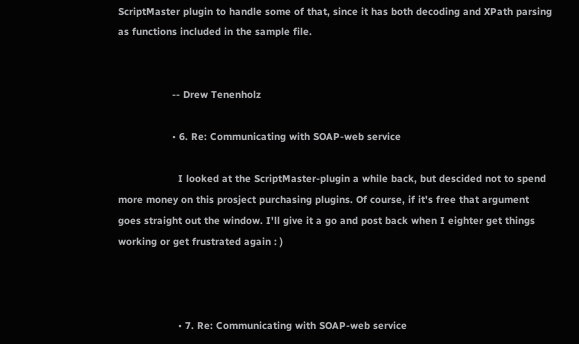ScriptMaster plugin to handle some of that, since it has both decoding and XPath parsing as functions included in the sample file.


                  -- Drew Tenenholz

                  • 6. Re: Communicating with SOAP-web service

                    I looked at the ScriptMaster-plugin a while back, but descided not to spend more money on this prosject purchasing plugins. Of course, if it's free that argument goes straight out the window. I'll give it a go and post back when I eighter get things working or get frustrated again : )



                    • 7. Re: Communicating with SOAP-web service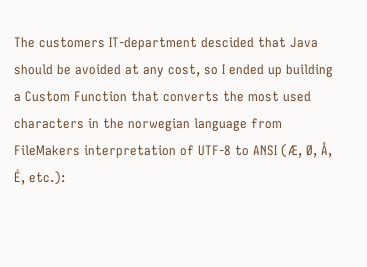The customers IT-department descided that Java should be avoided at any cost, so I ended up building a Custom Function that converts the most used characters in the norwegian language from FileMakers interpretation of UTF-8 to ANSI (Æ, Ø, Å, É, etc.):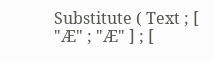Substitute ( Text ; [ "Æ" ; "Æ" ] ; [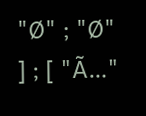"Ø" ; "Ø" ] ; [ "Ã…"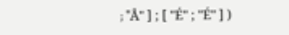; "Å" ] ; [ "É" ; "É" ] )